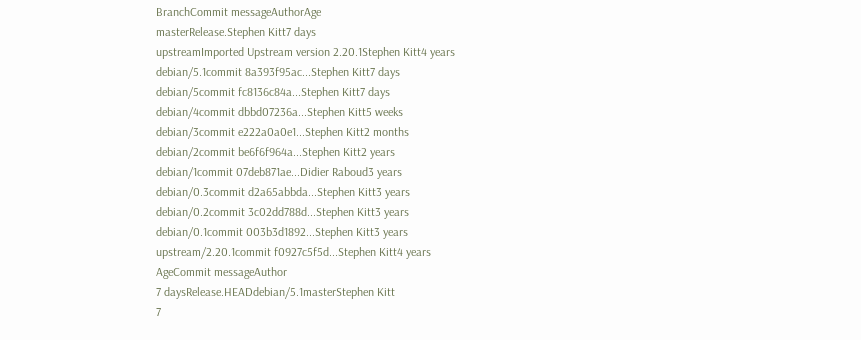BranchCommit messageAuthorAge
masterRelease.Stephen Kitt7 days
upstreamImported Upstream version 2.20.1Stephen Kitt4 years
debian/5.1commit 8a393f95ac...Stephen Kitt7 days
debian/5commit fc8136c84a...Stephen Kitt7 days
debian/4commit dbbd07236a...Stephen Kitt5 weeks
debian/3commit e222a0a0e1...Stephen Kitt2 months
debian/2commit be6f6f964a...Stephen Kitt2 years
debian/1commit 07deb871ae...Didier Raboud3 years
debian/0.3commit d2a65abbda...Stephen Kitt3 years
debian/0.2commit 3c02dd788d...Stephen Kitt3 years
debian/0.1commit 003b3d1892...Stephen Kitt3 years
upstream/2.20.1commit f0927c5f5d...Stephen Kitt4 years
AgeCommit messageAuthor
7 daysRelease.HEADdebian/5.1masterStephen Kitt
7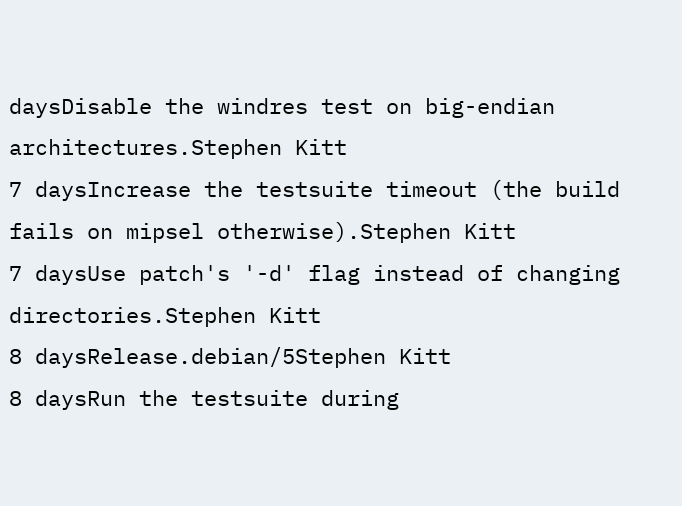daysDisable the windres test on big-endian architectures.Stephen Kitt
7 daysIncrease the testsuite timeout (the build fails on mipsel otherwise).Stephen Kitt
7 daysUse patch's '-d' flag instead of changing directories.Stephen Kitt
8 daysRelease.debian/5Stephen Kitt
8 daysRun the testsuite during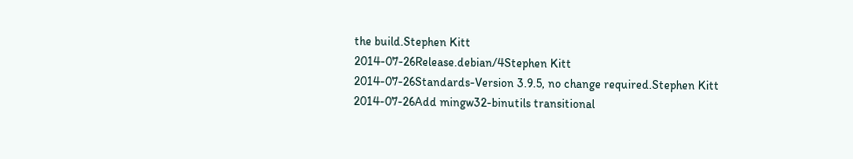the build.Stephen Kitt
2014-07-26Release.debian/4Stephen Kitt
2014-07-26Standards-Version 3.9.5, no change required.Stephen Kitt
2014-07-26Add mingw32-binutils transitional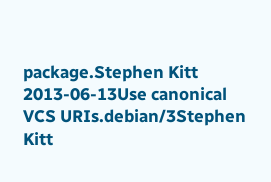package.Stephen Kitt
2013-06-13Use canonical VCS URIs.debian/3Stephen Kitt